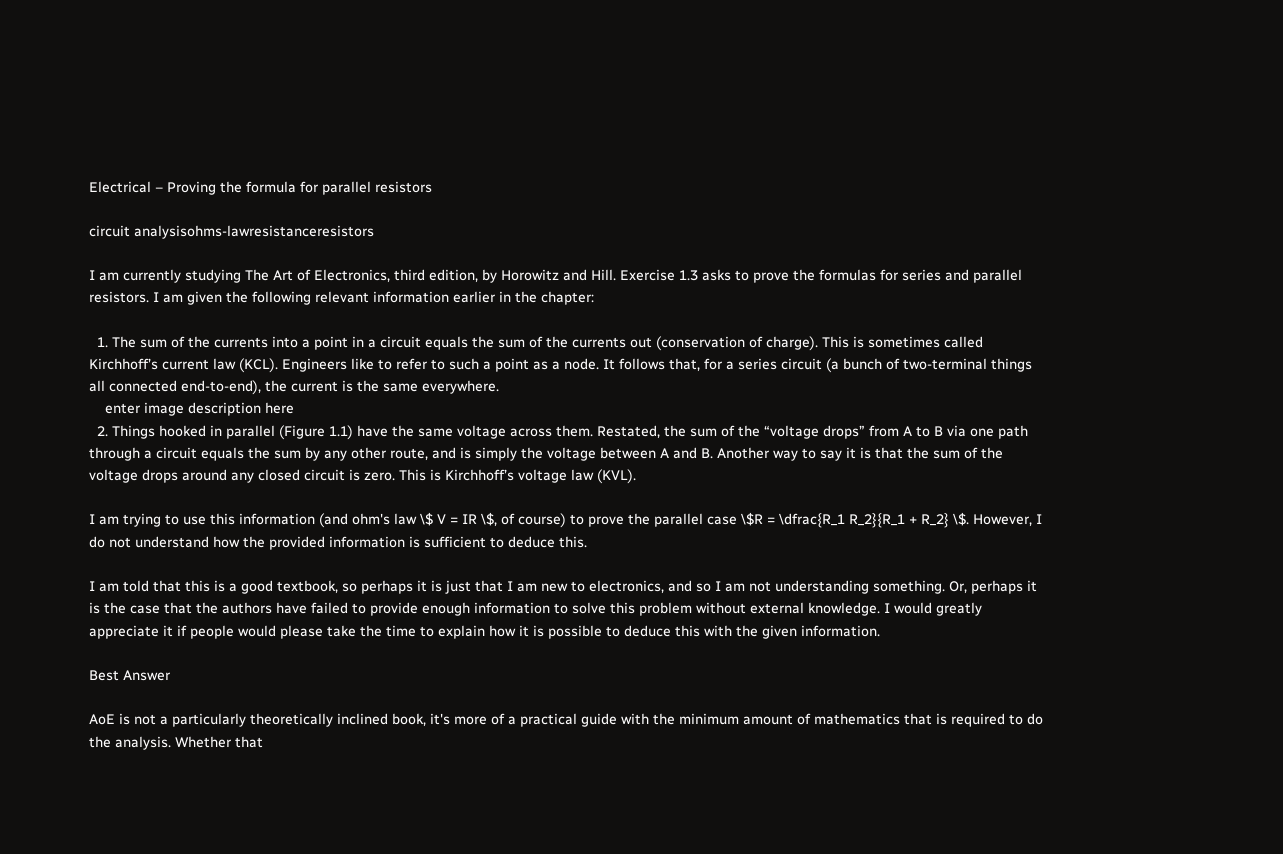Electrical – Proving the formula for parallel resistors

circuit analysisohms-lawresistanceresistors

I am currently studying The Art of Electronics, third edition, by Horowitz and Hill. Exercise 1.3 asks to prove the formulas for series and parallel resistors. I am given the following relevant information earlier in the chapter:

  1. The sum of the currents into a point in a circuit equals the sum of the currents out (conservation of charge). This is sometimes called Kirchhoff’s current law (KCL). Engineers like to refer to such a point as a node. It follows that, for a series circuit (a bunch of two-terminal things all connected end-to-end), the current is the same everywhere.
    enter image description here
  2. Things hooked in parallel (Figure 1.1) have the same voltage across them. Restated, the sum of the “voltage drops” from A to B via one path through a circuit equals the sum by any other route, and is simply the voltage between A and B. Another way to say it is that the sum of the voltage drops around any closed circuit is zero. This is Kirchhoff’s voltage law (KVL).

I am trying to use this information (and ohm's law \$ V = IR \$, of course) to prove the parallel case \$R = \dfrac{R_1 R_2}{R_1 + R_2} \$. However, I do not understand how the provided information is sufficient to deduce this.

I am told that this is a good textbook, so perhaps it is just that I am new to electronics, and so I am not understanding something. Or, perhaps it is the case that the authors have failed to provide enough information to solve this problem without external knowledge. I would greatly appreciate it if people would please take the time to explain how it is possible to deduce this with the given information.

Best Answer

AoE is not a particularly theoretically inclined book, it's more of a practical guide with the minimum amount of mathematics that is required to do the analysis. Whether that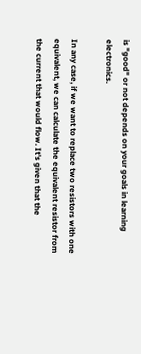is "good" or not depends on your goals in learning electronics.

In any case, if we want to replace two resistors with one equivalent, we can calculate the equivalent resistor from the current that would flow. It's given that the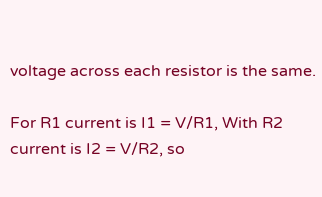voltage across each resistor is the same.

For R1 current is I1 = V/R1, With R2 current is I2 = V/R2, so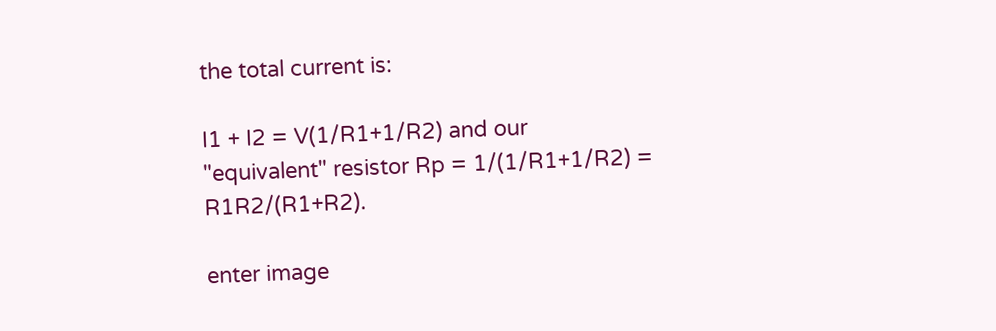the total current is:

I1 + I2 = V(1/R1+1/R2) and our "equivalent" resistor Rp = 1/(1/R1+1/R2) = R1R2/(R1+R2).

enter image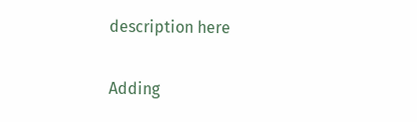description here

Adding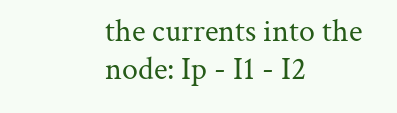the currents into the node: Ip - I1 - I2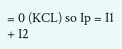= 0 (KCL) so Ip = I1 + I2